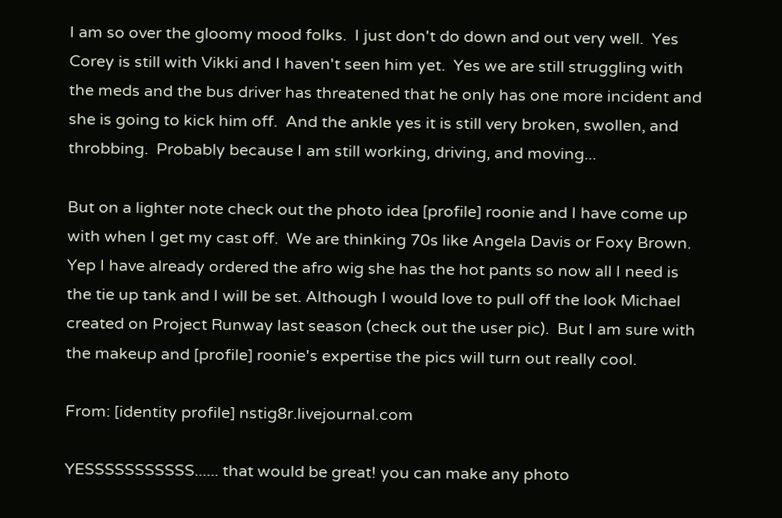I am so over the gloomy mood folks.  I just don't do down and out very well.  Yes Corey is still with Vikki and I haven't seen him yet.  Yes we are still struggling with the meds and the bus driver has threatened that he only has one more incident and she is going to kick him off.  And the ankle yes it is still very broken, swollen, and throbbing.  Probably because I am still working, driving, and moving...

But on a lighter note check out the photo idea [profile] roonie and I have come up with when I get my cast off.  We are thinking 70s like Angela Davis or Foxy Brown.  Yep I have already ordered the afro wig she has the hot pants so now all I need is the tie up tank and I will be set. Although I would love to pull off the look Michael created on Project Runway last season (check out the user pic).  But I am sure with the makeup and [profile] roonie's expertise the pics will turn out really cool.

From: [identity profile] nstig8r.livejournal.com

YESSSSSSSSSSS...... that would be great! you can make any photo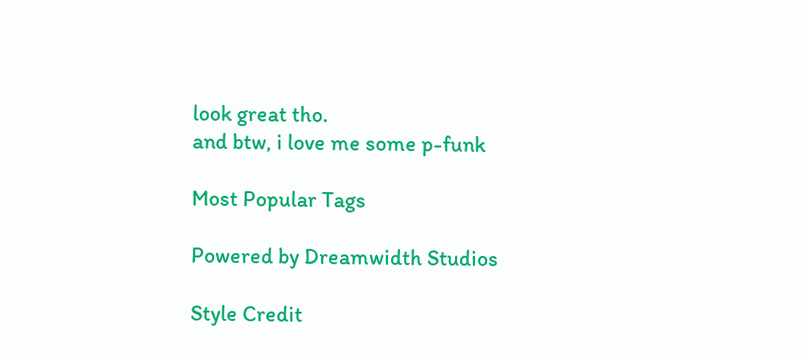look great tho.
and btw, i love me some p-funk

Most Popular Tags

Powered by Dreamwidth Studios

Style Credit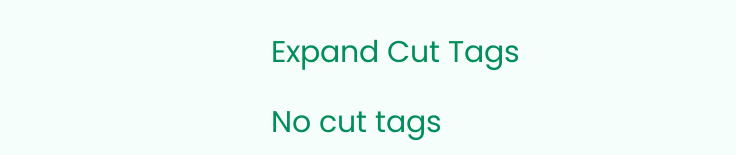Expand Cut Tags

No cut tags